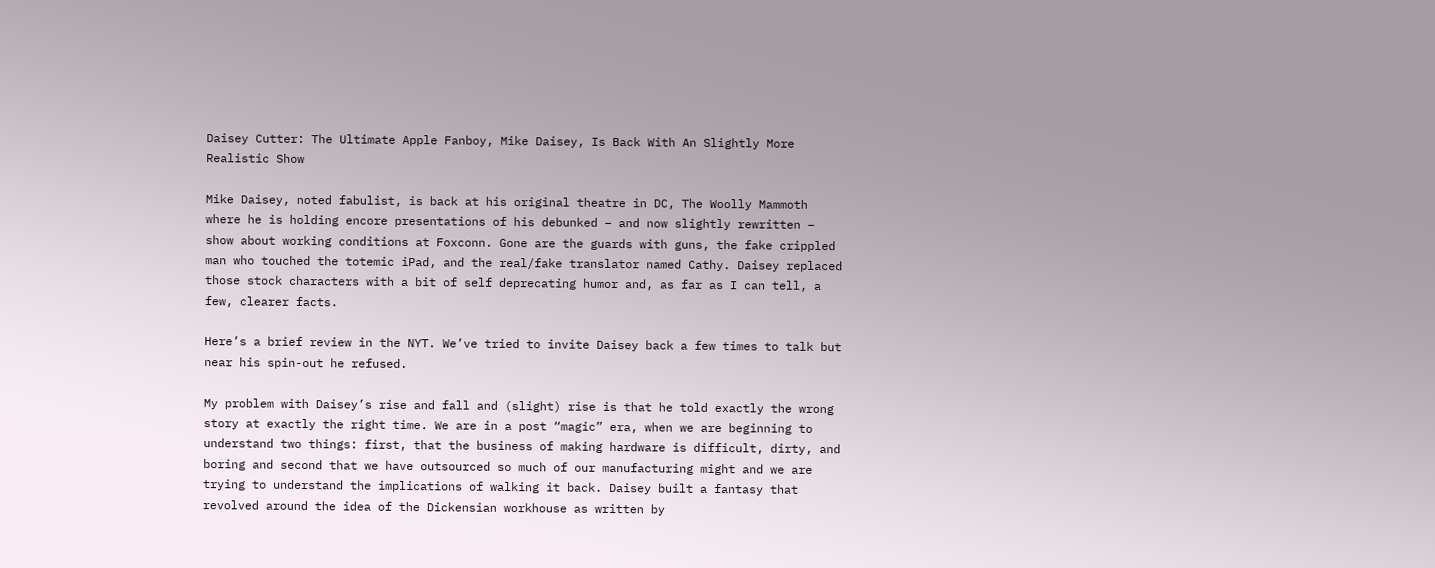Daisey Cutter: The Ultimate Apple Fanboy, Mike Daisey, Is Back With An Slightly More Realistic Show

Mike Daisey, noted fabulist, is back at his original theatre in DC, The Woolly Mammoth where he is holding encore presentations of his debunked – and now slightly rewritten – show about working conditions at Foxconn. Gone are the guards with guns, the fake crippled man who touched the totemic iPad, and the real/fake translator named Cathy. Daisey replaced those stock characters with a bit of self deprecating humor and, as far as I can tell, a few, clearer facts.

Here’s a brief review in the NYT. We’ve tried to invite Daisey back a few times to talk but near his spin-out he refused.

My problem with Daisey’s rise and fall and (slight) rise is that he told exactly the wrong story at exactly the right time. We are in a post “magic” era, when we are beginning to understand two things: first, that the business of making hardware is difficult, dirty, and boring and second that we have outsourced so much of our manufacturing might and we are trying to understand the implications of walking it back. Daisey built a fantasy that revolved around the idea of the Dickensian workhouse as written by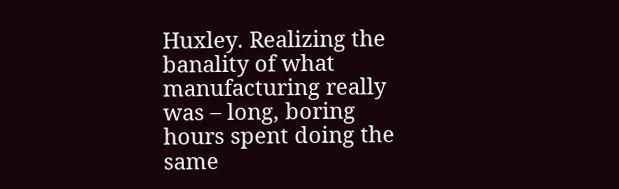Huxley. Realizing the banality of what manufacturing really was – long, boring hours spent doing the same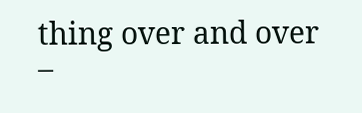thing over and over –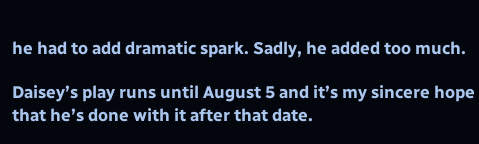he had to add dramatic spark. Sadly, he added too much.

Daisey’s play runs until August 5 and it’s my sincere hope that he’s done with it after that date.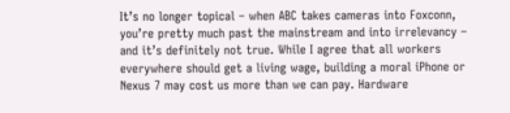It’s no longer topical – when ABC takes cameras into Foxconn, you’re pretty much past the mainstream and into irrelevancy – and it’s definitely not true. While I agree that all workers everywhere should get a living wage, building a moral iPhone or Nexus 7 may cost us more than we can pay. Hardware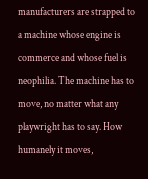manufacturers are strapped to a machine whose engine is commerce and whose fuel is neophilia. The machine has to move, no matter what any playwright has to say. How humanely it moves,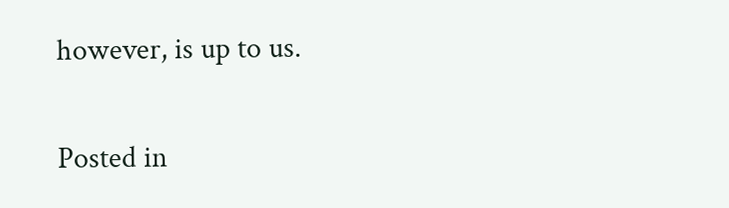however, is up to us.

Posted in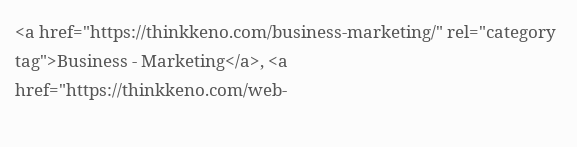<a href="https://thinkkeno.com/business-marketing/" rel="category tag">Business - Marketing</a>, <a href="https://thinkkeno.com/web-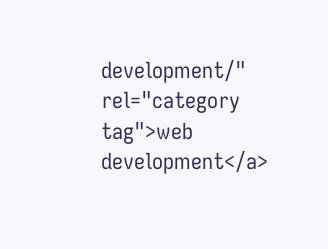development/" rel="category tag">web development</a>